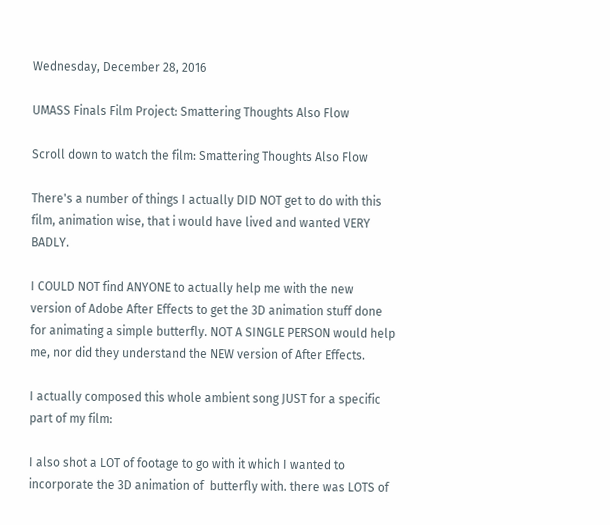Wednesday, December 28, 2016

UMASS Finals Film Project: Smattering Thoughts Also Flow

Scroll down to watch the film: Smattering Thoughts Also Flow

There's a number of things I actually DID NOT get to do with this film, animation wise, that i would have lived and wanted VERY BADLY.

I COULD NOT find ANYONE to actually help me with the new version of Adobe After Effects to get the 3D animation stuff done for animating a simple butterfly. NOT A SINGLE PERSON would help me, nor did they understand the NEW version of After Effects.

I actually composed this whole ambient song JUST for a specific part of my film:

I also shot a LOT of footage to go with it which I wanted to incorporate the 3D animation of  butterfly with. there was LOTS of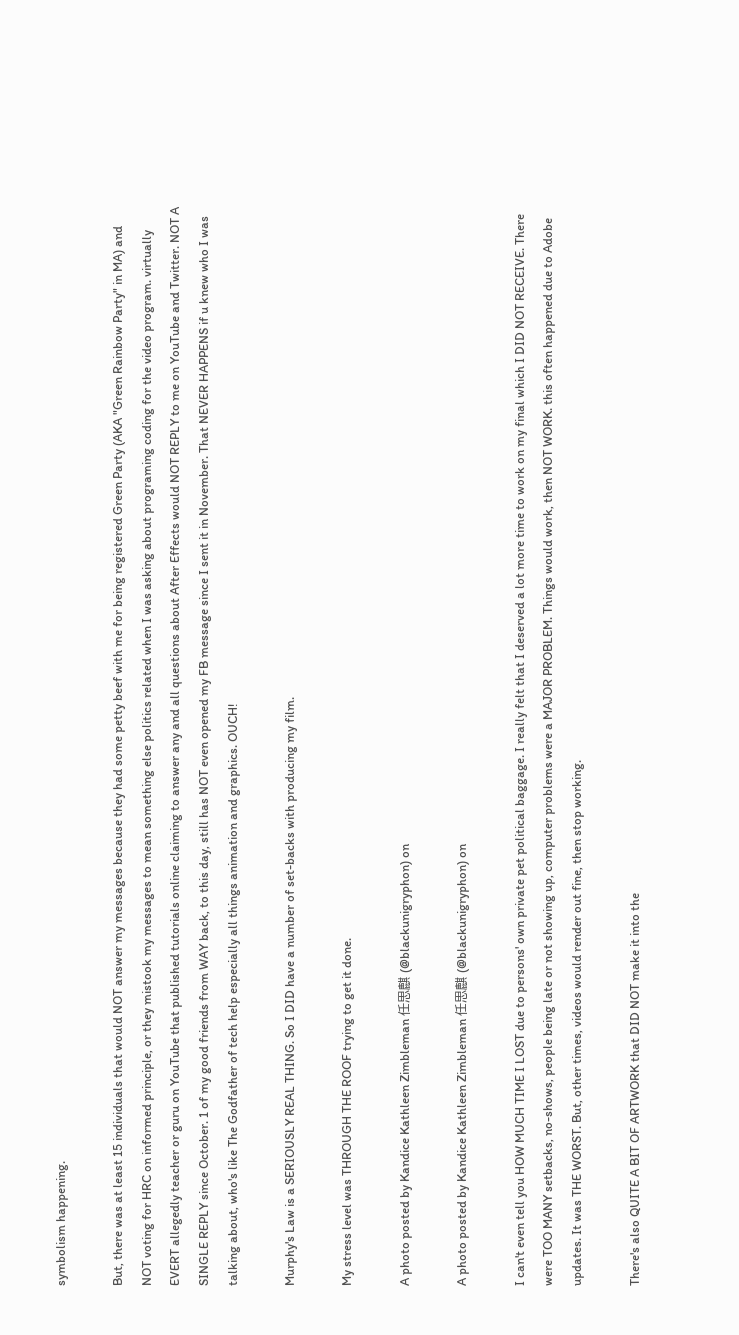symbolism happening.

But, there was at least 15 individuals that would NOT answer my messages because they had some petty beef with me for being registered Green Party (AKA "Green Rainbow Party" in MA) and NOT voting for HRC on informed principle, or they mistook my messages to mean something else politics related when I was asking about programing coding for the video program. virtually EVERT allegedly teacher or guru on YouTube that published tutorials online claiming to answer any and all questions about After Effects would NOT REPLY to me on YouTube and Twitter. NOT A SINGLE REPLY since October. 1 of my good friends from WAY back, to this day, still has NOT even opened my FB message since I sent it in November. That NEVER HAPPENS if u knew who I was talking about, who's like The Godfather of tech help especially all things animation and graphics. OUCH!

Murphy's Law is a SERIOUSLY REAL THING. So I DID have a number of set-backs with producing my film.

My stress level was THROUGH THE ROOF trying to get it done.

A photo posted by Kandice Kathleen Zimbleman 任思麒 (@blackunigryphon) on

A photo posted by Kandice Kathleen Zimbleman 任思麒 (@blackunigryphon) on

I can't even tell you HOW MUCH TIME I LOST due to persons' own private pet political baggage. I really felt that I deserved a lot more time to work on my final which I DID NOT RECEIVE. There were TOO MANY setbacks, no-shows, people being late or not showing up, computer problems were a MAJOR PROBLEM. Things would work, then NOT WORK. this often happened due to Adobe updates. It was THE WORST. But, other times, videos would render out fine, then stop working.

There's also QUITE A BIT OF ARTWORK that DID NOT make it into the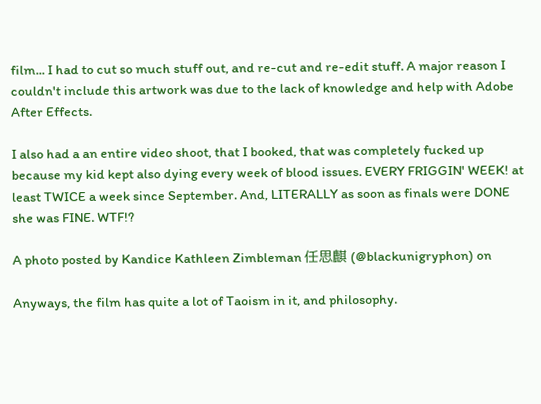film... I had to cut so much stuff out, and re-cut and re-edit stuff. A major reason I couldn't include this artwork was due to the lack of knowledge and help with Adobe After Effects.

I also had a an entire video shoot, that I booked, that was completely fucked up because my kid kept also dying every week of blood issues. EVERY FRIGGIN' WEEK! at least TWICE a week since September. And, LITERALLY as soon as finals were DONE she was FINE. WTF!?

A photo posted by Kandice Kathleen Zimbleman 任思麒 (@blackunigryphon) on

Anyways, the film has quite a lot of Taoism in it, and philosophy.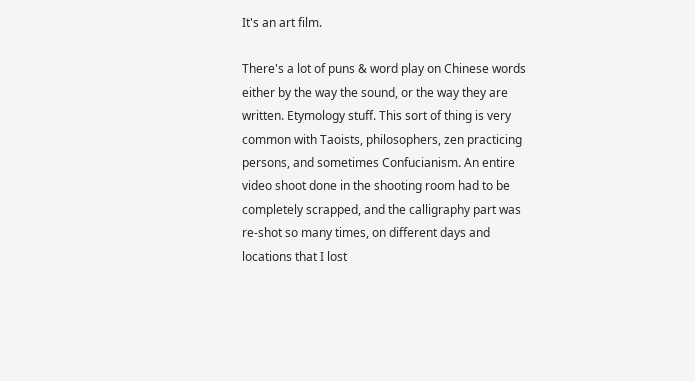It's an art film.

There's a lot of puns & word play on Chinese words either by the way the sound, or the way they are written. Etymology stuff. This sort of thing is very common with Taoists, philosophers, zen practicing persons, and sometimes Confucianism. An entire video shoot done in the shooting room had to be completely scrapped, and the calligraphy part was re-shot so many times, on different days and locations that I lost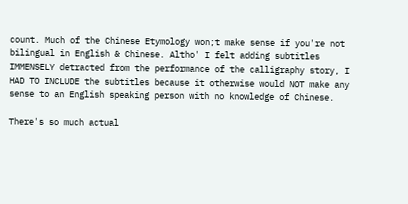count. Much of the Chinese Etymology won;t make sense if you're not bilingual in English & Chinese. Altho' I felt adding subtitles IMMENSELY detracted from the performance of the calligraphy story, I HAD TO INCLUDE the subtitles because it otherwise would NOT make any sense to an English speaking person with no knowledge of Chinese.

There's so much actual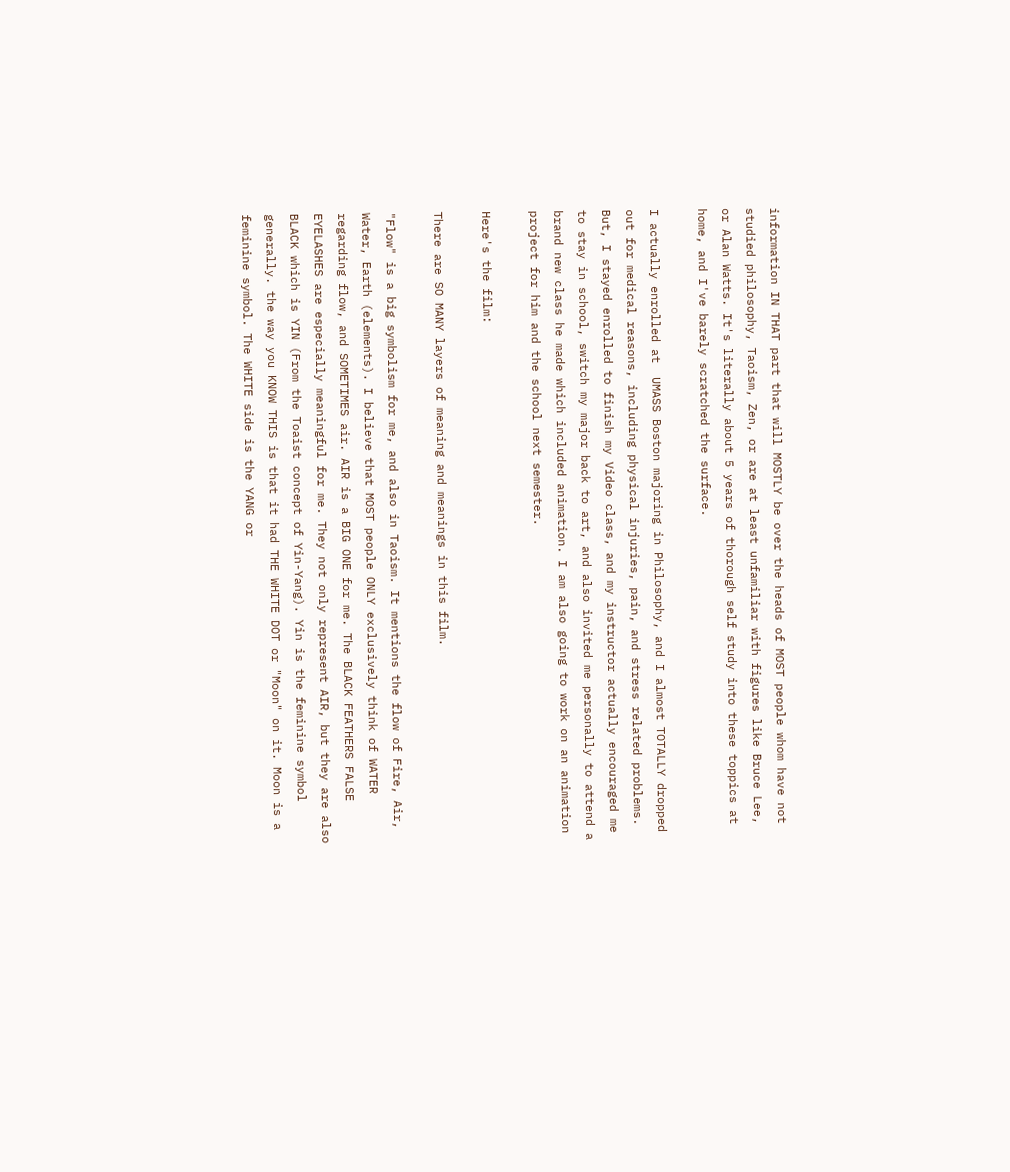information IN THAT part that will MOSTLY be over the heads of MOST people whom have not studied philosophy, Taoism, Zen, or are at least unfamiliar with figures like Bruce Lee, or Alan Watts. It's literally about 5 years of thorough self study into these toppics at home, and I've barely scratched the surface.

I actually enrolled at  UMASS Boston majoring in Philosophy, and I almost TOTALLY dropped out for medical reasons, including physical injuries, pain, and stress related problems. But, I stayed enrolled to finish my Video class, and my instructor actually encouraged me to stay in school, switch my major back to art, and also invited me personally to attend a brand new class he made which included animation. I am also going to work on an animation project for him and the school next semester.

Here's the film:

There are SO MANY layers of meaning and meanings in this film.

"Flow" is a big symbolism for me, and also in Taoism. It mentions the flow of Fire, Air, Water, Earth (elements). I believe that MOST people ONLY exclusively think of WATER regarding flow, and SOMETIMES air. AIR is a BIG ONE for me. The BLACK FEATHERS FALSE EYELASHES are especially meaningful for me. They not only represent AIR, but they are also BLACK which is YIN (From the Toaist concept of Yin-Yang). Yin is the feminine symbol generally. the way you KNOW THIS is that it had THE WHITE DOT or "Moon" on it. Moon is a feminine symbol. The WHITE side is the YANG or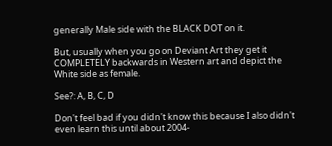generally Male side with the BLACK DOT on it.

But, usually when you go on Deviant Art they get it COMPLETELY backwards in Western art and depict the White side as female.

See?: A, B, C, D

Don't feel bad if you didn't know this because I also didn't even learn this until about 2004-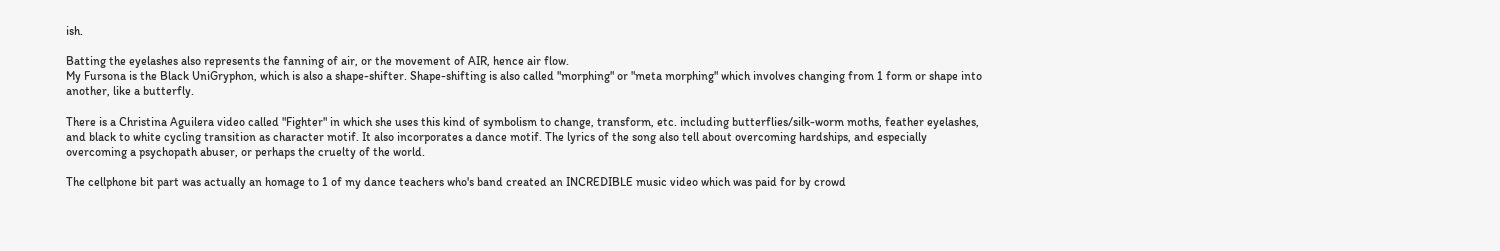ish.

Batting the eyelashes also represents the fanning of air, or the movement of AIR, hence air flow.
My Fursona is the Black UniGryphon, which is also a shape-shifter. Shape-shifting is also called "morphing" or "meta morphing" which involves changing from 1 form or shape into another, like a butterfly.

There is a Christina Aguilera video called "Fighter" in which she uses this kind of symbolism to change, transform, etc. including butterflies/silk-worm moths, feather eyelashes, and black to white cycling transition as character motif. It also incorporates a dance motif. The lyrics of the song also tell about overcoming hardships, and especially overcoming a psychopath abuser, or perhaps the cruelty of the world.

The cellphone bit part was actually an homage to 1 of my dance teachers who's band created an INCREDIBLE music video which was paid for by crowd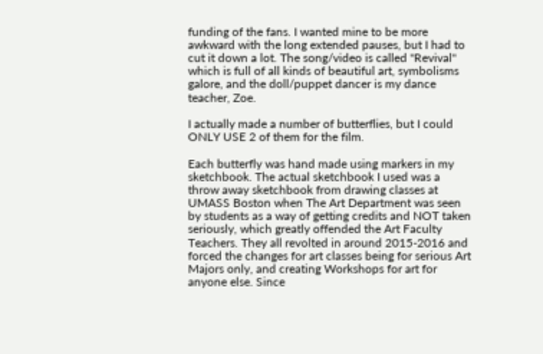funding of the fans. I wanted mine to be more awkward with the long extended pauses, but I had to cut it down a lot. The song/video is called "Revival" which is full of all kinds of beautiful art, symbolisms galore, and the doll/puppet dancer is my dance teacher, Zoe.

I actually made a number of butterflies, but I could ONLY USE 2 of them for the film.

Each butterfly was hand made using markers in my sketchbook. The actual sketchbook I used was a throw away sketchbook from drawing classes at UMASS Boston when The Art Department was seen by students as a way of getting credits and NOT taken seriously, which greatly offended the Art Faculty Teachers. They all revolted in around 2015-2016 and forced the changes for art classes being for serious Art Majors only, and creating Workshops for art for anyone else. Since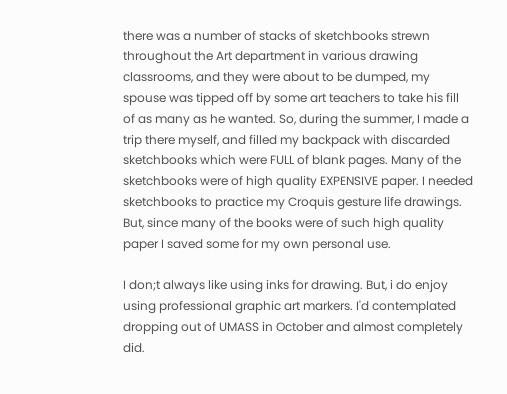there was a number of stacks of sketchbooks strewn throughout the Art department in various drawing classrooms, and they were about to be dumped, my spouse was tipped off by some art teachers to take his fill of as many as he wanted. So, during the summer, I made a trip there myself, and filled my backpack with discarded sketchbooks which were FULL of blank pages. Many of the sketchbooks were of high quality EXPENSIVE paper. I needed sketchbooks to practice my Croquis gesture life drawings. But, since many of the books were of such high quality paper I saved some for my own personal use.

I don;t always like using inks for drawing. But, i do enjoy using professional graphic art markers. I'd contemplated dropping out of UMASS in October and almost completely did.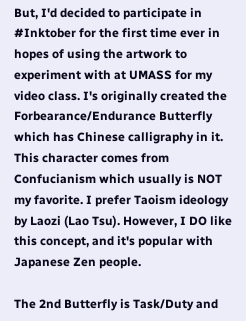But, I'd decided to participate in #Inktober for the first time ever in hopes of using the artwork to experiment with at UMASS for my video class. I's originally created the Forbearance/Endurance Butterfly which has Chinese calligraphy in it.  This character comes from Confucianism which usually is NOT my favorite. I prefer Taoism ideology by Laozi (Lao Tsu). However, I DO like this concept, and it's popular with Japanese Zen people.

The 2nd Butterfly is Task/Duty and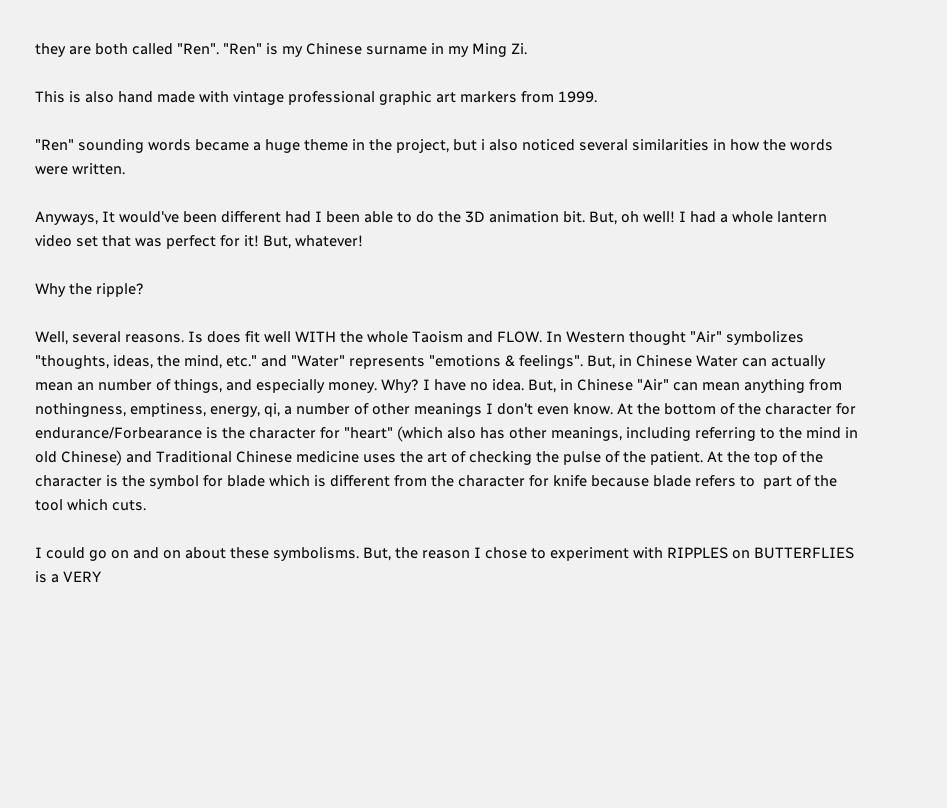they are both called "Ren". "Ren" is my Chinese surname in my Ming Zi.

This is also hand made with vintage professional graphic art markers from 1999.

"Ren" sounding words became a huge theme in the project, but i also noticed several similarities in how the words were written.

Anyways, It would've been different had I been able to do the 3D animation bit. But, oh well! I had a whole lantern video set that was perfect for it! But, whatever!

Why the ripple?

Well, several reasons. Is does fit well WITH the whole Taoism and FLOW. In Western thought "Air" symbolizes "thoughts, ideas, the mind, etc." and "Water" represents "emotions & feelings". But, in Chinese Water can actually mean an number of things, and especially money. Why? I have no idea. But, in Chinese "Air" can mean anything from nothingness, emptiness, energy, qi, a number of other meanings I don't even know. At the bottom of the character for endurance/Forbearance is the character for "heart" (which also has other meanings, including referring to the mind in old Chinese) and Traditional Chinese medicine uses the art of checking the pulse of the patient. At the top of the character is the symbol for blade which is different from the character for knife because blade refers to  part of the tool which cuts.

I could go on and on about these symbolisms. But, the reason I chose to experiment with RIPPLES on BUTTERFLIES is a VERY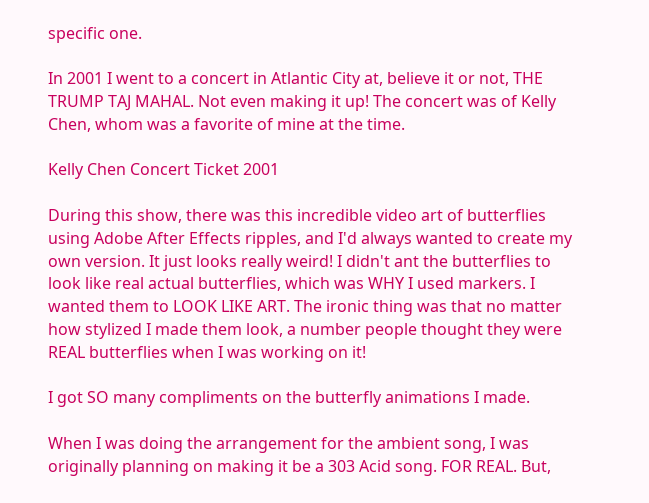specific one.

In 2001 I went to a concert in Atlantic City at, believe it or not, THE TRUMP TAJ MAHAL. Not even making it up! The concert was of Kelly Chen, whom was a favorite of mine at the time.

Kelly Chen Concert Ticket 2001

During this show, there was this incredible video art of butterflies using Adobe After Effects ripples, and I'd always wanted to create my own version. It just looks really weird! I didn't ant the butterflies to look like real actual butterflies, which was WHY I used markers. I wanted them to LOOK LIKE ART. The ironic thing was that no matter how stylized I made them look, a number people thought they were REAL butterflies when I was working on it!

I got SO many compliments on the butterfly animations I made.

When I was doing the arrangement for the ambient song, I was originally planning on making it be a 303 Acid song. FOR REAL. But,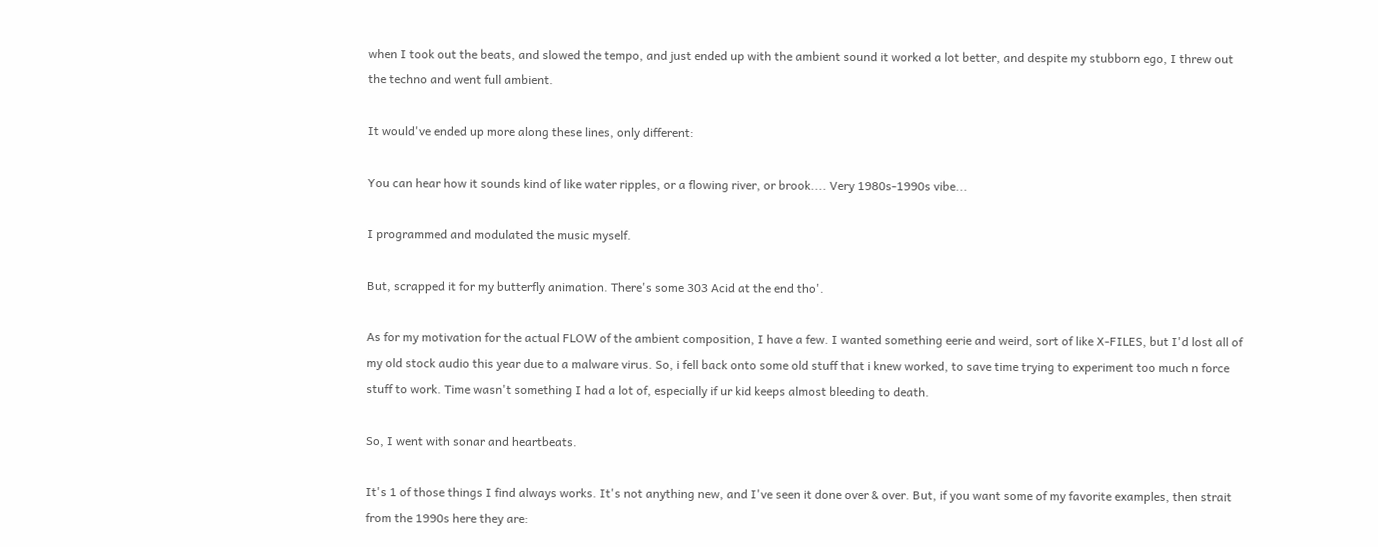when I took out the beats, and slowed the tempo, and just ended up with the ambient sound it worked a lot better, and despite my stubborn ego, I threw out the techno and went full ambient.

It would've ended up more along these lines, only different:

You can hear how it sounds kind of like water ripples, or a flowing river, or brook.... Very 1980s-1990s vibe...

I programmed and modulated the music myself.

But, scrapped it for my butterfly animation. There's some 303 Acid at the end tho'.

As for my motivation for the actual FLOW of the ambient composition, I have a few. I wanted something eerie and weird, sort of like X-FILES, but I'd lost all of my old stock audio this year due to a malware virus. So, i fell back onto some old stuff that i knew worked, to save time trying to experiment too much n force stuff to work. Time wasn't something I had a lot of, especially if ur kid keeps almost bleeding to death.

So, I went with sonar and heartbeats.

It's 1 of those things I find always works. It's not anything new, and I've seen it done over & over. But, if you want some of my favorite examples, then strait from the 1990s here they are: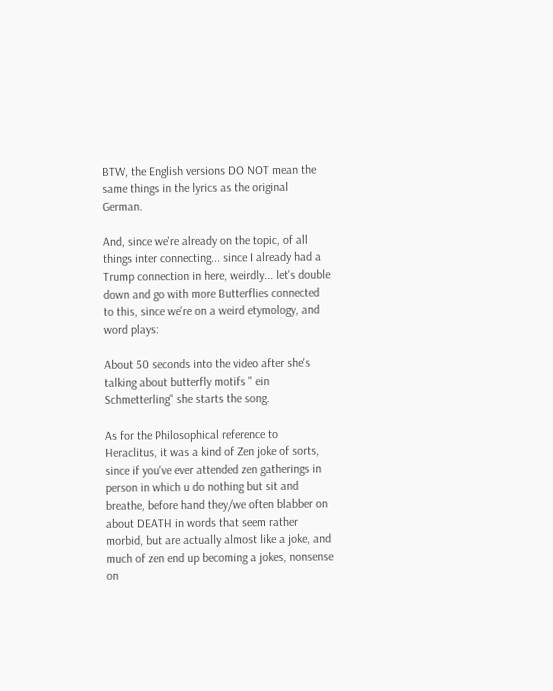BTW, the English versions DO NOT mean the same things in the lyrics as the original German.

And, since we're already on the topic, of all things inter connecting... since I already had a Trump connection in here, weirdly... let's double down and go with more Butterflies connected to this, since we're on a weird etymology, and word plays:

About 50 seconds into the video after she's talking about butterfly motifs " ein Schmetterling" she starts the song.

As for the Philosophical reference to Heraclitus, it was a kind of Zen joke of sorts, since if you've ever attended zen gatherings in person in which u do nothing but sit and breathe, before hand they/we often blabber on about DEATH in words that seem rather morbid, but are actually almost like a joke, and much of zen end up becoming a jokes, nonsense on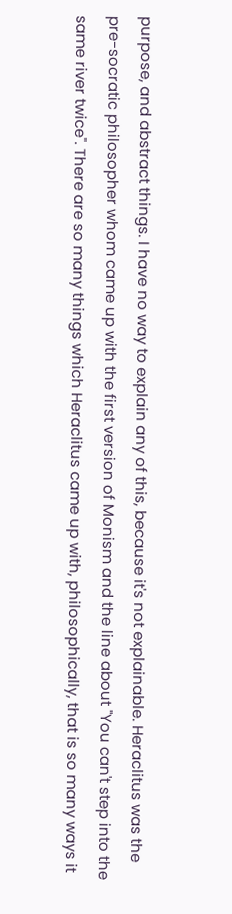purpose, and abstract things. I have no way to explain any of this, because it's not explainable. Heraclitus was the pre-socratic philosopher whom came up with the first version of Monism and the line about "You can't step into the same river twice". There are so many things which Heraclitus came up with, philosophically, that is so many ways it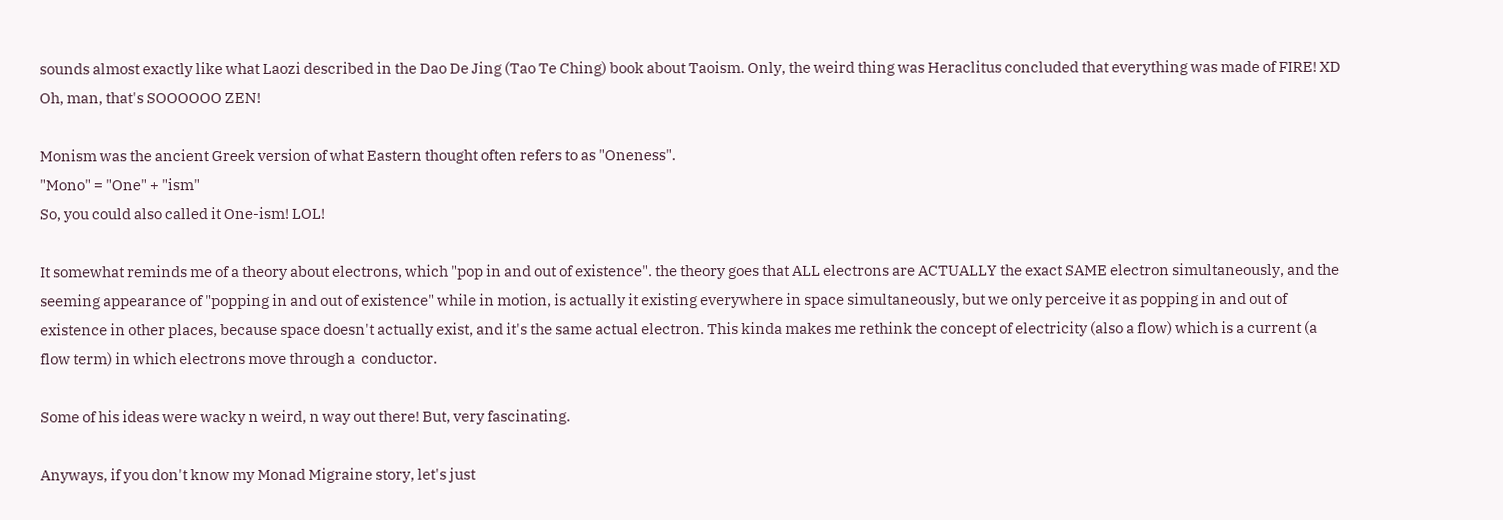sounds almost exactly like what Laozi described in the Dao De Jing (Tao Te Ching) book about Taoism. Only, the weird thing was Heraclitus concluded that everything was made of FIRE! XD Oh, man, that's SOOOOOO ZEN!

Monism was the ancient Greek version of what Eastern thought often refers to as "Oneness".
"Mono" = "One" + "ism"
So, you could also called it One-ism! LOL!

It somewhat reminds me of a theory about electrons, which "pop in and out of existence". the theory goes that ALL electrons are ACTUALLY the exact SAME electron simultaneously, and the seeming appearance of "popping in and out of existence" while in motion, is actually it existing everywhere in space simultaneously, but we only perceive it as popping in and out of existence in other places, because space doesn't actually exist, and it's the same actual electron. This kinda makes me rethink the concept of electricity (also a flow) which is a current (a flow term) in which electrons move through a  conductor.

Some of his ideas were wacky n weird, n way out there! But, very fascinating.

Anyways, if you don't know my Monad Migraine story, let's just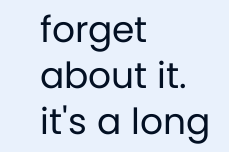forget about it. it's a long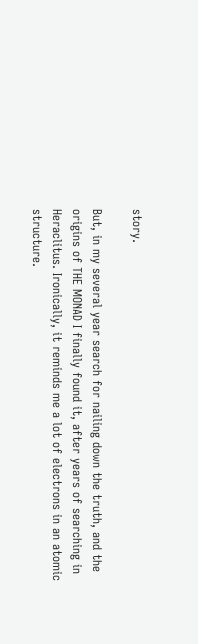story.

But, in my several year search for nailing down the truth, and the origins of THE MONAD I finally found it, after years of searching in Heraclitus. Ironically, it reminds me a lot of electrons in an atomic structure.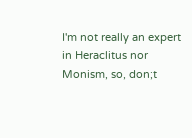I'm not really an expert in Heraclitus nor Monism, so, don;t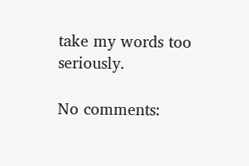take my words too seriously.

No comments: